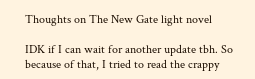Thoughts on The New Gate light novel

IDK if I can wait for another update tbh. So because of that, I tried to read the crappy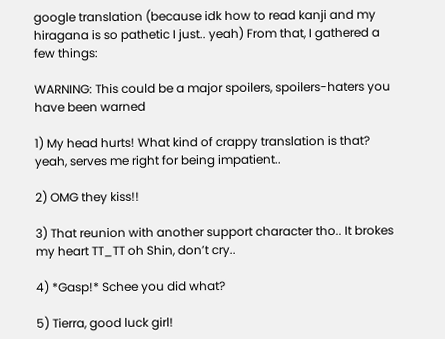google translation (because idk how to read kanji and my hiragana is so pathetic I just.. yeah) From that, I gathered a few things:

WARNING: This could be a major spoilers, spoilers-haters you have been warned

1) My head hurts! What kind of crappy translation is that? yeah, serves me right for being impatient..

2) OMG they kiss!!

3) That reunion with another support character tho.. It brokes my heart TT_TT oh Shin, don’t cry..

4) *Gasp!* Schee you did what?

5) Tierra, good luck girl!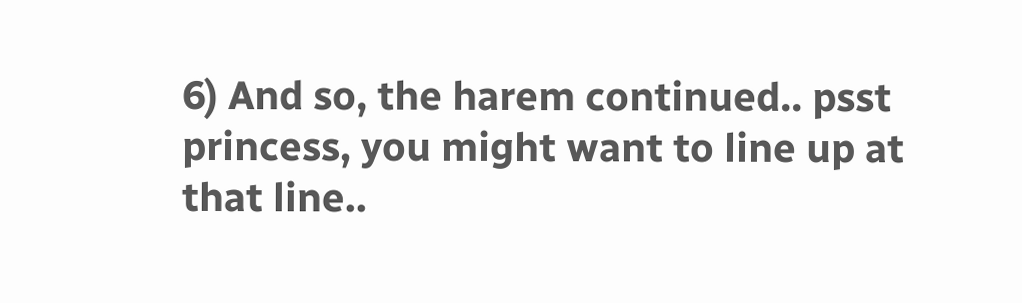6) And so, the harem continued.. psst princess, you might want to line up at that line..